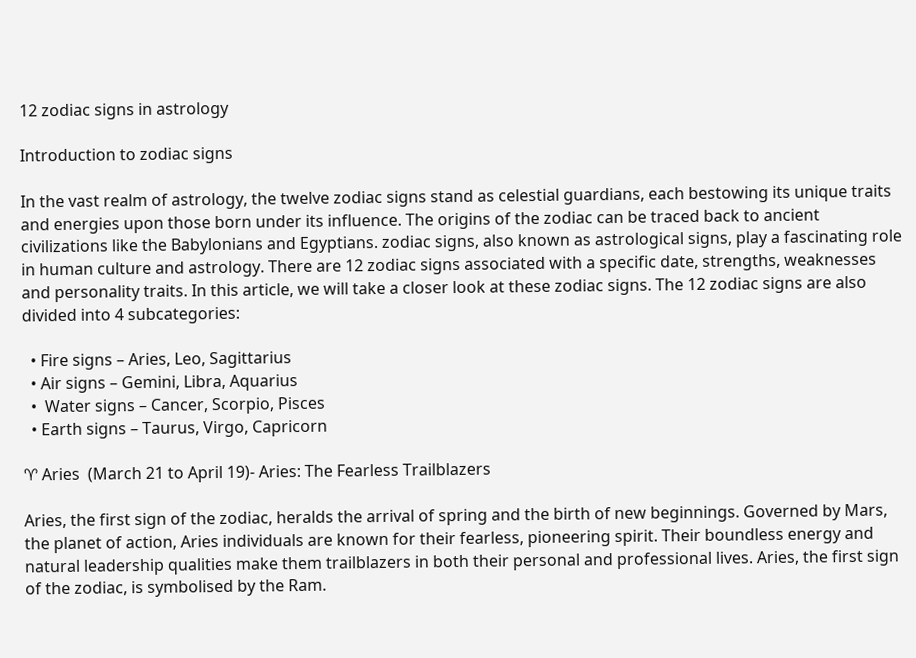12 zodiac signs in astrology

Introduction to zodiac signs

In the vast realm of astrology, the twelve zodiac signs stand as celestial guardians, each bestowing its unique traits and energies upon those born under its influence. The origins of the zodiac can be traced back to ancient civilizations like the Babylonians and Egyptians. zodiac signs, also known as astrological signs, play a fascinating role in human culture and astrology. There are 12 zodiac signs associated with a specific date, strengths, weaknesses and personality traits. In this article, we will take a closer look at these zodiac signs. The 12 zodiac signs are also divided into 4 subcategories:

  • Fire signs – Aries, Leo, Sagittarius
  • Air signs – Gemini, Libra, Aquarius
  •  Water signs – Cancer, Scorpio, Pisces
  • Earth signs – Taurus, Virgo, Capricorn

♈ Aries  (March 21 to April 19)- Aries: The Fearless Trailblazers

Aries, the first sign of the zodiac, heralds the arrival of spring and the birth of new beginnings. Governed by Mars, the planet of action, Aries individuals are known for their fearless, pioneering spirit. Their boundless energy and natural leadership qualities make them trailblazers in both their personal and professional lives. Aries, the first sign of the zodiac, is symbolised by the Ram.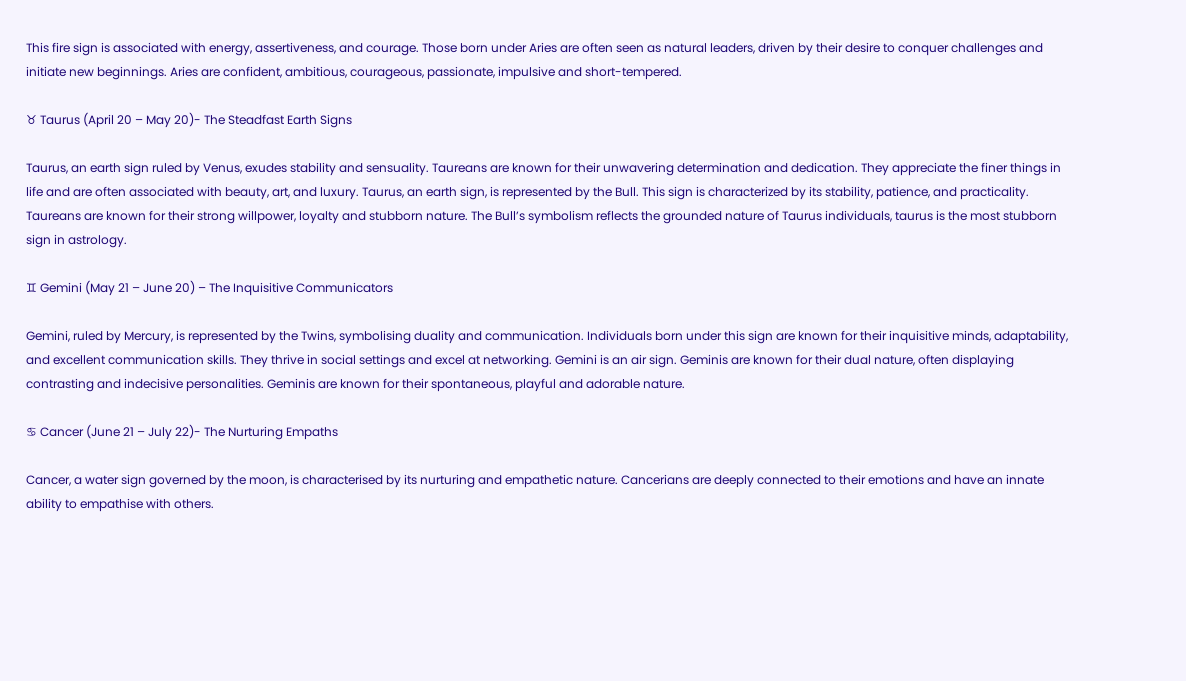This fire sign is associated with energy, assertiveness, and courage. Those born under Aries are often seen as natural leaders, driven by their desire to conquer challenges and initiate new beginnings. Aries are confident, ambitious, courageous, passionate, impulsive and short-tempered.

♉ Taurus (April 20 – May 20)- The Steadfast Earth Signs

Taurus, an earth sign ruled by Venus, exudes stability and sensuality. Taureans are known for their unwavering determination and dedication. They appreciate the finer things in life and are often associated with beauty, art, and luxury. Taurus, an earth sign, is represented by the Bull. This sign is characterized by its stability, patience, and practicality. Taureans are known for their strong willpower, loyalty and stubborn nature. The Bull’s symbolism reflects the grounded nature of Taurus individuals, taurus is the most stubborn sign in astrology.

♊ Gemini (May 21 – June 20) – The Inquisitive Communicators

Gemini, ruled by Mercury, is represented by the Twins, symbolising duality and communication. Individuals born under this sign are known for their inquisitive minds, adaptability, and excellent communication skills. They thrive in social settings and excel at networking. Gemini is an air sign. Geminis are known for their dual nature, often displaying contrasting and indecisive personalities. Geminis are known for their spontaneous, playful and adorable nature.

♋ Cancer (June 21 – July 22)- The Nurturing Empaths

Cancer, a water sign governed by the moon, is characterised by its nurturing and empathetic nature. Cancerians are deeply connected to their emotions and have an innate ability to empathise with others.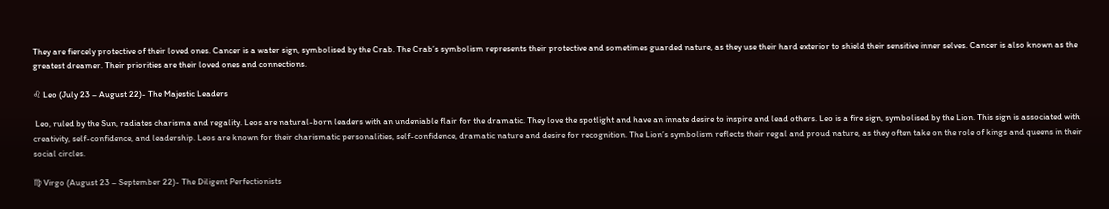They are fiercely protective of their loved ones. Cancer is a water sign, symbolised by the Crab. The Crab’s symbolism represents their protective and sometimes guarded nature, as they use their hard exterior to shield their sensitive inner selves. Cancer is also known as the greatest dreamer. Their priorities are their loved ones and connections.

♌ Leo (July 23 – August 22)- The Majestic Leaders

 Leo, ruled by the Sun, radiates charisma and regality. Leos are natural-born leaders with an undeniable flair for the dramatic. They love the spotlight and have an innate desire to inspire and lead others. Leo is a fire sign, symbolised by the Lion. This sign is associated with creativity, self-confidence, and leadership. Leos are known for their charismatic personalities, self-confidence, dramatic nature and desire for recognition. The Lion’s symbolism reflects their regal and proud nature, as they often take on the role of kings and queens in their social circles.

♍ Virgo (August 23 – September 22)- The Diligent Perfectionists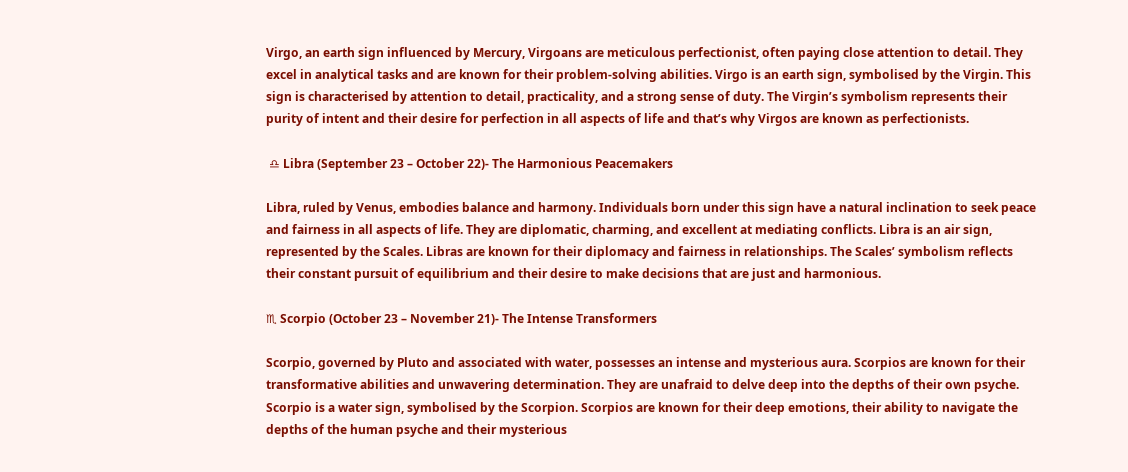Virgo, an earth sign influenced by Mercury, Virgoans are meticulous perfectionist, often paying close attention to detail. They excel in analytical tasks and are known for their problem-solving abilities. Virgo is an earth sign, symbolised by the Virgin. This sign is characterised by attention to detail, practicality, and a strong sense of duty. The Virgin’s symbolism represents their purity of intent and their desire for perfection in all aspects of life and that’s why Virgos are known as perfectionists.

 ♎ Libra (September 23 – October 22)- The Harmonious Peacemakers

Libra, ruled by Venus, embodies balance and harmony. Individuals born under this sign have a natural inclination to seek peace and fairness in all aspects of life. They are diplomatic, charming, and excellent at mediating conflicts. Libra is an air sign, represented by the Scales. Libras are known for their diplomacy and fairness in relationships. The Scales’ symbolism reflects their constant pursuit of equilibrium and their desire to make decisions that are just and harmonious.

♏ Scorpio (October 23 – November 21)- The Intense Transformers

Scorpio, governed by Pluto and associated with water, possesses an intense and mysterious aura. Scorpios are known for their transformative abilities and unwavering determination. They are unafraid to delve deep into the depths of their own psyche. Scorpio is a water sign, symbolised by the Scorpion. Scorpios are known for their deep emotions, their ability to navigate the depths of the human psyche and their mysterious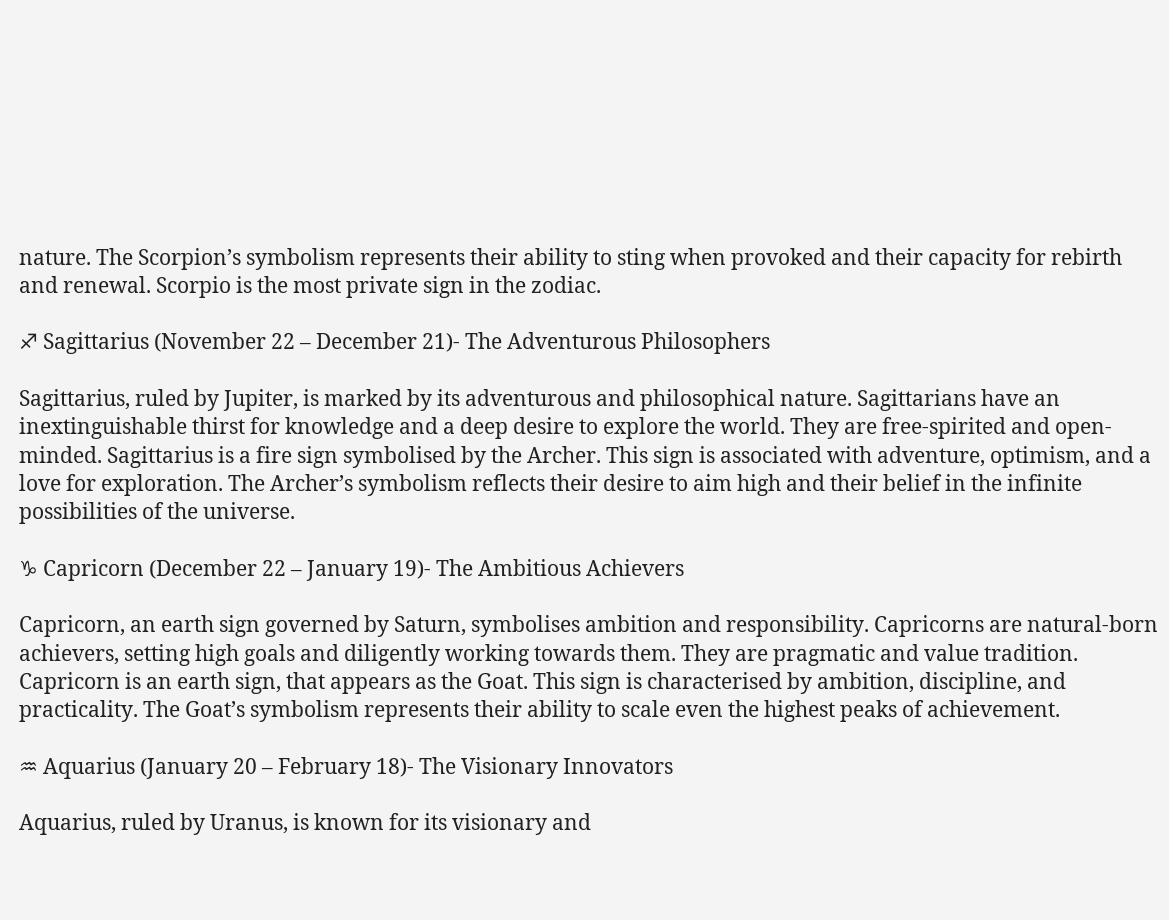nature. The Scorpion’s symbolism represents their ability to sting when provoked and their capacity for rebirth and renewal. Scorpio is the most private sign in the zodiac.

♐ Sagittarius (November 22 – December 21)- The Adventurous Philosophers

Sagittarius, ruled by Jupiter, is marked by its adventurous and philosophical nature. Sagittarians have an inextinguishable thirst for knowledge and a deep desire to explore the world. They are free-spirited and open-minded. Sagittarius is a fire sign symbolised by the Archer. This sign is associated with adventure, optimism, and a love for exploration. The Archer’s symbolism reflects their desire to aim high and their belief in the infinite possibilities of the universe.

♑ Capricorn (December 22 – January 19)- The Ambitious Achievers

Capricorn, an earth sign governed by Saturn, symbolises ambition and responsibility. Capricorns are natural-born achievers, setting high goals and diligently working towards them. They are pragmatic and value tradition. Capricorn is an earth sign, that appears as the Goat. This sign is characterised by ambition, discipline, and practicality. The Goat’s symbolism represents their ability to scale even the highest peaks of achievement.

♒ Aquarius (January 20 – February 18)- The Visionary Innovators

Aquarius, ruled by Uranus, is known for its visionary and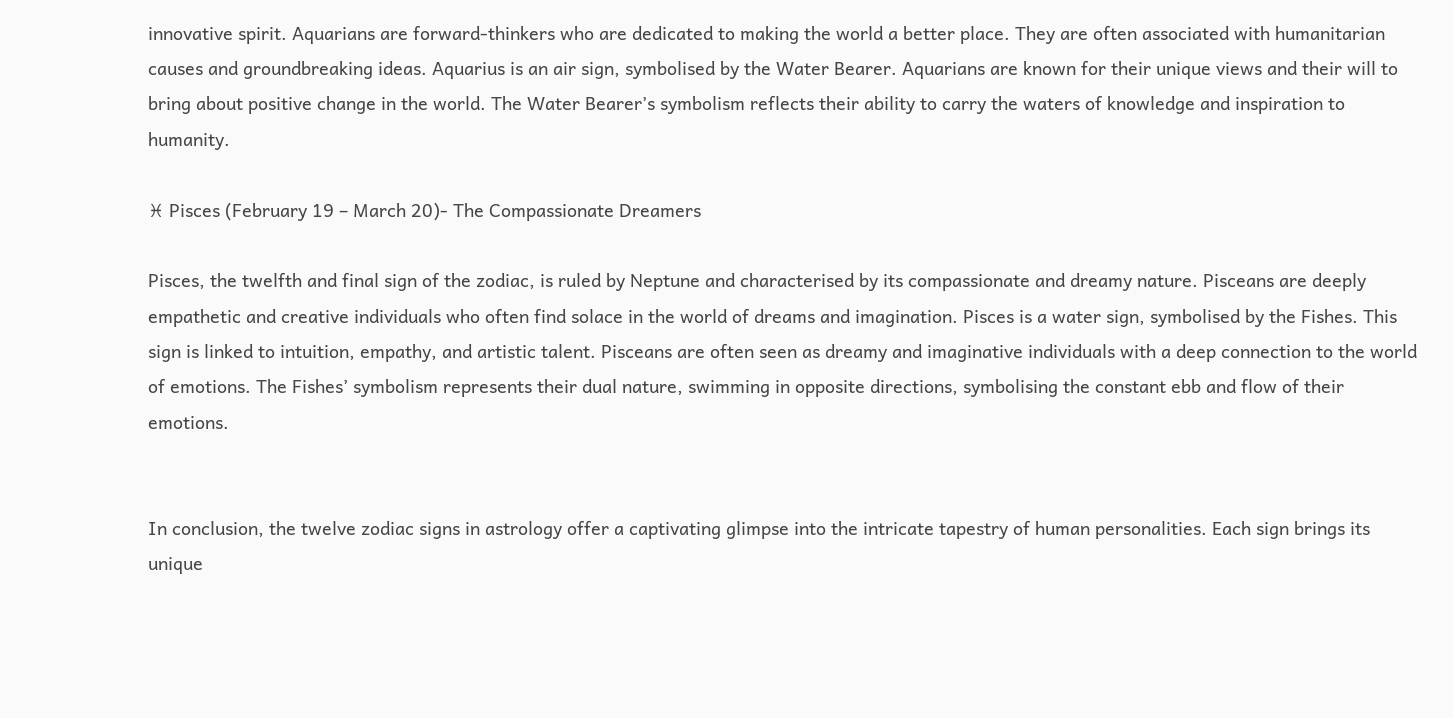innovative spirit. Aquarians are forward-thinkers who are dedicated to making the world a better place. They are often associated with humanitarian causes and groundbreaking ideas. Aquarius is an air sign, symbolised by the Water Bearer. Aquarians are known for their unique views and their will to bring about positive change in the world. The Water Bearer’s symbolism reflects their ability to carry the waters of knowledge and inspiration to humanity.

♓ Pisces (February 19 – March 20)- The Compassionate Dreamers

Pisces, the twelfth and final sign of the zodiac, is ruled by Neptune and characterised by its compassionate and dreamy nature. Pisceans are deeply empathetic and creative individuals who often find solace in the world of dreams and imagination. Pisces is a water sign, symbolised by the Fishes. This sign is linked to intuition, empathy, and artistic talent. Pisceans are often seen as dreamy and imaginative individuals with a deep connection to the world of emotions. The Fishes’ symbolism represents their dual nature, swimming in opposite directions, symbolising the constant ebb and flow of their emotions.


In conclusion, the twelve zodiac signs in astrology offer a captivating glimpse into the intricate tapestry of human personalities. Each sign brings its unique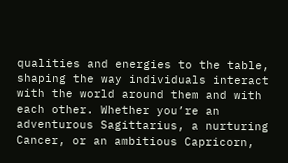qualities and energies to the table, shaping the way individuals interact with the world around them and with each other. Whether you’re an adventurous Sagittarius, a nurturing Cancer, or an ambitious Capricorn,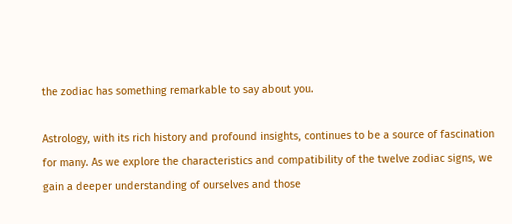the zodiac has something remarkable to say about you.

Astrology, with its rich history and profound insights, continues to be a source of fascination for many. As we explore the characteristics and compatibility of the twelve zodiac signs, we gain a deeper understanding of ourselves and those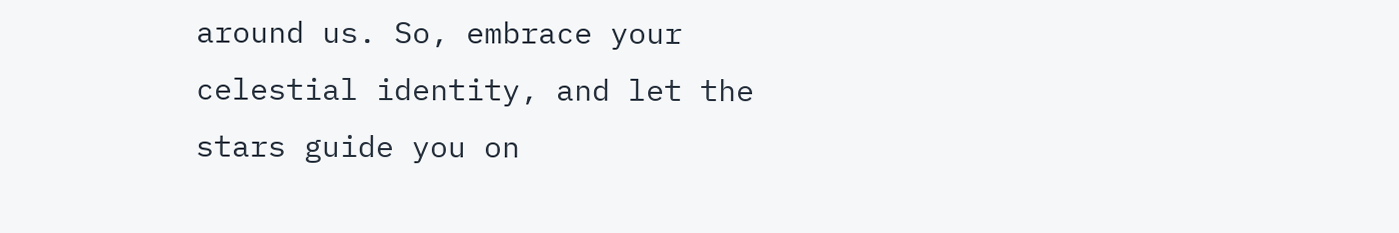around us. So, embrace your celestial identity, and let the stars guide you on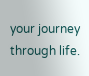your journey through life.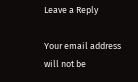Leave a Reply

Your email address will not be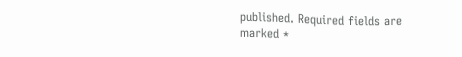published. Required fields are marked *